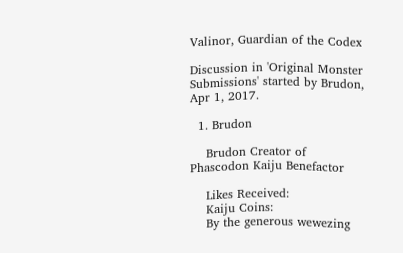Valinor, Guardian of the Codex

Discussion in 'Original Monster Submissions' started by Brudon, Apr 1, 2017.

  1. Brudon

    Brudon Creator of Phascodon Kaiju Benefactor

    Likes Received:
    Kaiju Coins:
    By the generous wewezing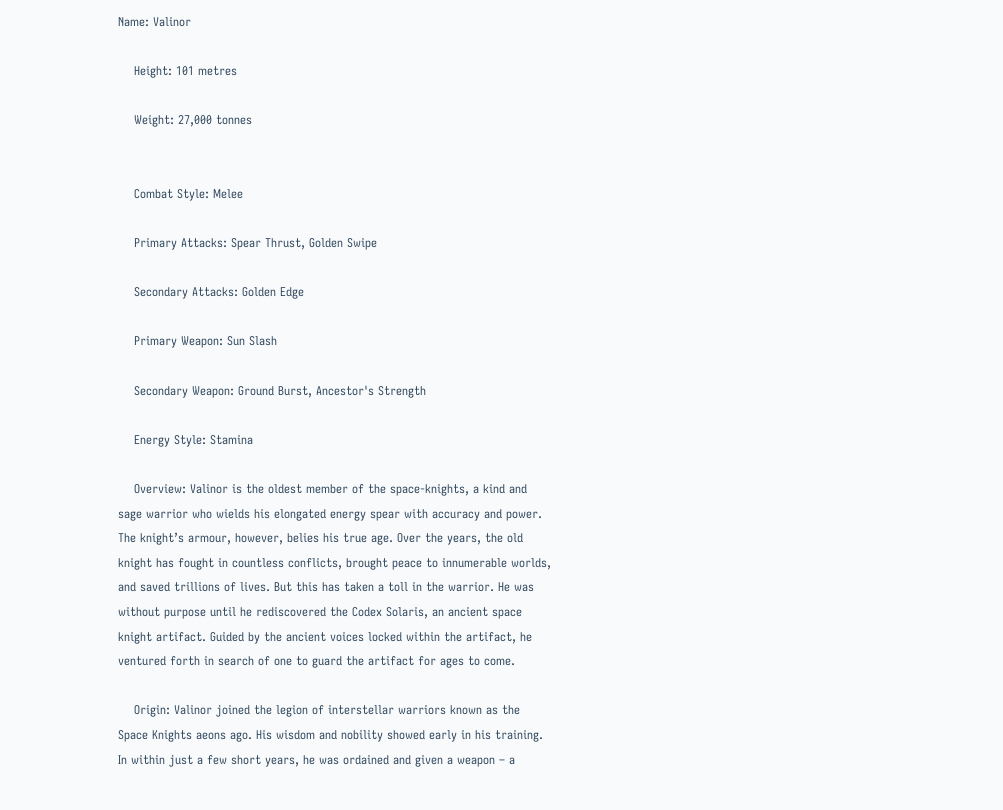Name: Valinor

    Height: 101 metres

    Weight: 27,000 tonnes


    Combat Style: Melee

    Primary Attacks: Spear Thrust, Golden Swipe

    Secondary Attacks: Golden Edge

    Primary Weapon: Sun Slash

    Secondary Weapon: Ground Burst, Ancestor's Strength

    Energy Style: Stamina

    Overview: Valinor is the oldest member of the space-knights, a kind and sage warrior who wields his elongated energy spear with accuracy and power. The knight’s armour, however, belies his true age. Over the years, the old knight has fought in countless conflicts, brought peace to innumerable worlds, and saved trillions of lives. But this has taken a toll in the warrior. He was without purpose until he rediscovered the Codex Solaris, an ancient space knight artifact. Guided by the ancient voices locked within the artifact, he ventured forth in search of one to guard the artifact for ages to come.

    Origin: Valinor joined the legion of interstellar warriors known as the Space Knights aeons ago. His wisdom and nobility showed early in his training. In within just a few short years, he was ordained and given a weapon – a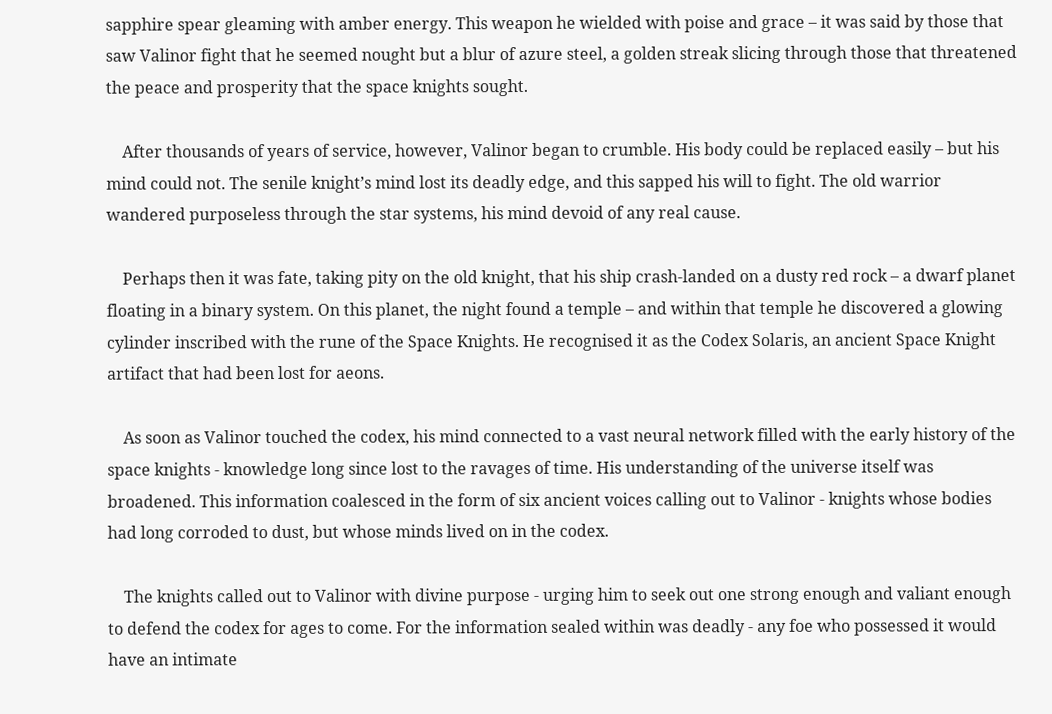sapphire spear gleaming with amber energy. This weapon he wielded with poise and grace – it was said by those that saw Valinor fight that he seemed nought but a blur of azure steel, a golden streak slicing through those that threatened the peace and prosperity that the space knights sought.

    After thousands of years of service, however, Valinor began to crumble. His body could be replaced easily – but his mind could not. The senile knight’s mind lost its deadly edge, and this sapped his will to fight. The old warrior wandered purposeless through the star systems, his mind devoid of any real cause.

    Perhaps then it was fate, taking pity on the old knight, that his ship crash-landed on a dusty red rock – a dwarf planet floating in a binary system. On this planet, the night found a temple – and within that temple he discovered a glowing cylinder inscribed with the rune of the Space Knights. He recognised it as the Codex Solaris, an ancient Space Knight artifact that had been lost for aeons.

    As soon as Valinor touched the codex, his mind connected to a vast neural network filled with the early history of the space knights - knowledge long since lost to the ravages of time. His understanding of the universe itself was broadened. This information coalesced in the form of six ancient voices calling out to Valinor - knights whose bodies had long corroded to dust, but whose minds lived on in the codex.

    The knights called out to Valinor with divine purpose - urging him to seek out one strong enough and valiant enough to defend the codex for ages to come. For the information sealed within was deadly - any foe who possessed it would have an intimate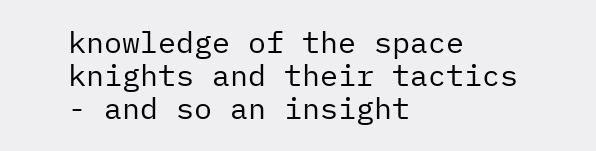knowledge of the space knights and their tactics - and so an insight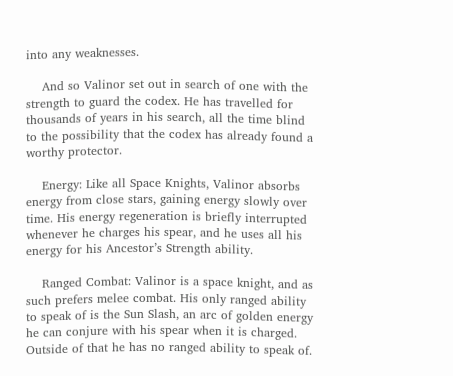into any weaknesses.

    And so Valinor set out in search of one with the strength to guard the codex. He has travelled for thousands of years in his search, all the time blind to the possibility that the codex has already found a worthy protector.

    Energy: Like all Space Knights, Valinor absorbs energy from close stars, gaining energy slowly over time. His energy regeneration is briefly interrupted whenever he charges his spear, and he uses all his energy for his Ancestor’s Strength ability.

    Ranged Combat: Valinor is a space knight, and as such prefers melee combat. His only ranged ability to speak of is the Sun Slash, an arc of golden energy he can conjure with his spear when it is charged. Outside of that he has no ranged ability to speak of.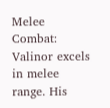Melee Combat: Valinor excels in melee range. His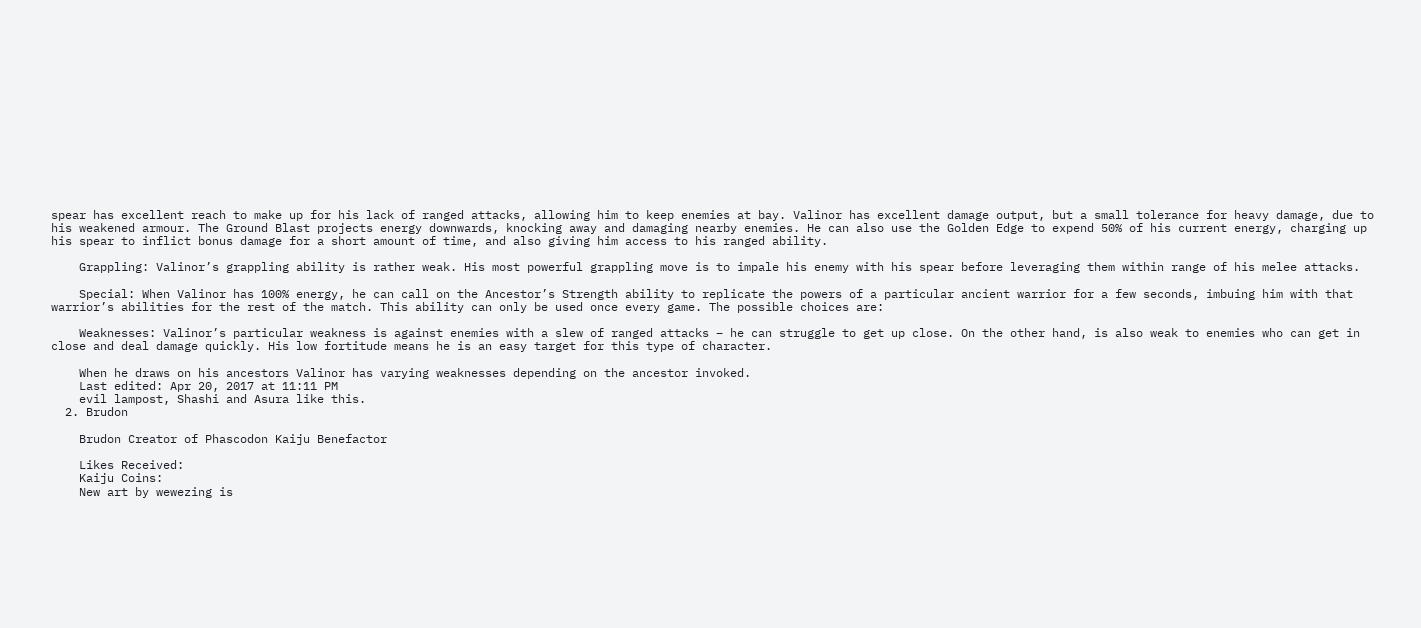spear has excellent reach to make up for his lack of ranged attacks, allowing him to keep enemies at bay. Valinor has excellent damage output, but a small tolerance for heavy damage, due to his weakened armour. The Ground Blast projects energy downwards, knocking away and damaging nearby enemies. He can also use the Golden Edge to expend 50% of his current energy, charging up his spear to inflict bonus damage for a short amount of time, and also giving him access to his ranged ability.

    Grappling: Valinor’s grappling ability is rather weak. His most powerful grappling move is to impale his enemy with his spear before leveraging them within range of his melee attacks.

    Special: When Valinor has 100% energy, he can call on the Ancestor’s Strength ability to replicate the powers of a particular ancient warrior for a few seconds, imbuing him with that warrior’s abilities for the rest of the match. This ability can only be used once every game. The possible choices are:

    Weaknesses: Valinor’s particular weakness is against enemies with a slew of ranged attacks – he can struggle to get up close. On the other hand, is also weak to enemies who can get in close and deal damage quickly. His low fortitude means he is an easy target for this type of character.

    When he draws on his ancestors Valinor has varying weaknesses depending on the ancestor invoked.
    Last edited: Apr 20, 2017 at 11:11 PM
    evil lampost, Shashi and Asura like this.
  2. Brudon

    Brudon Creator of Phascodon Kaiju Benefactor

    Likes Received:
    Kaiju Coins:
    New art by wewezing is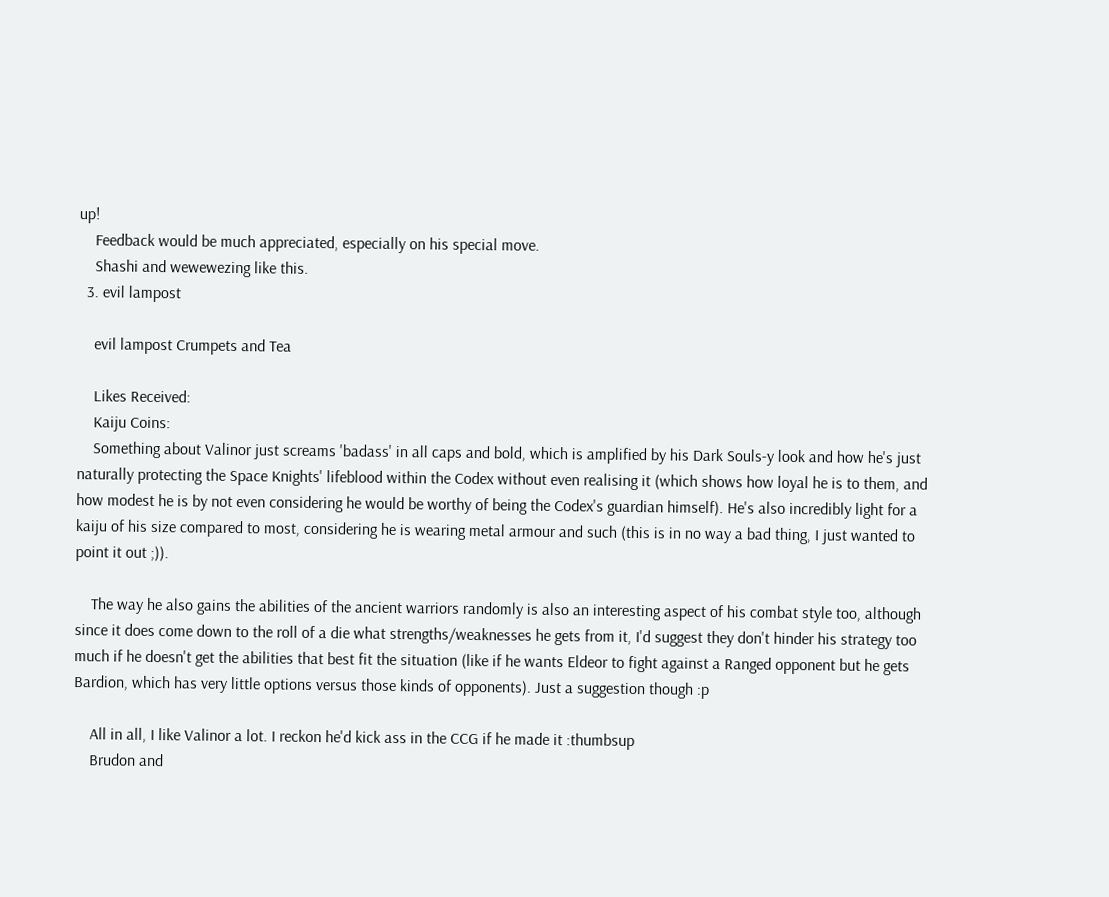up!
    Feedback would be much appreciated, especially on his special move.
    Shashi and wewewezing like this.
  3. evil lampost

    evil lampost Crumpets and Tea

    Likes Received:
    Kaiju Coins:
    Something about Valinor just screams 'badass' in all caps and bold, which is amplified by his Dark Souls-y look and how he's just naturally protecting the Space Knights' lifeblood within the Codex without even realising it (which shows how loyal he is to them, and how modest he is by not even considering he would be worthy of being the Codex's guardian himself). He's also incredibly light for a kaiju of his size compared to most, considering he is wearing metal armour and such (this is in no way a bad thing, I just wanted to point it out ;)).

    The way he also gains the abilities of the ancient warriors randomly is also an interesting aspect of his combat style too, although since it does come down to the roll of a die what strengths/weaknesses he gets from it, I'd suggest they don't hinder his strategy too much if he doesn't get the abilities that best fit the situation (like if he wants Eldeor to fight against a Ranged opponent but he gets Bardion, which has very little options versus those kinds of opponents). Just a suggestion though :p

    All in all, I like Valinor a lot. I reckon he'd kick ass in the CCG if he made it :thumbsup
    Brudon and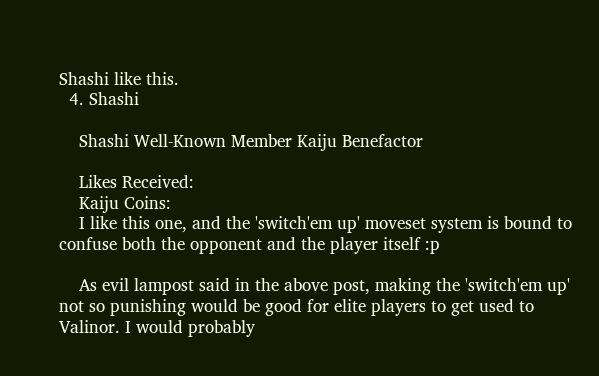Shashi like this.
  4. Shashi

    Shashi Well-Known Member Kaiju Benefactor

    Likes Received:
    Kaiju Coins:
    I like this one, and the 'switch'em up' moveset system is bound to confuse both the opponent and the player itself :p

    As evil lampost said in the above post, making the 'switch'em up' not so punishing would be good for elite players to get used to Valinor. I would probably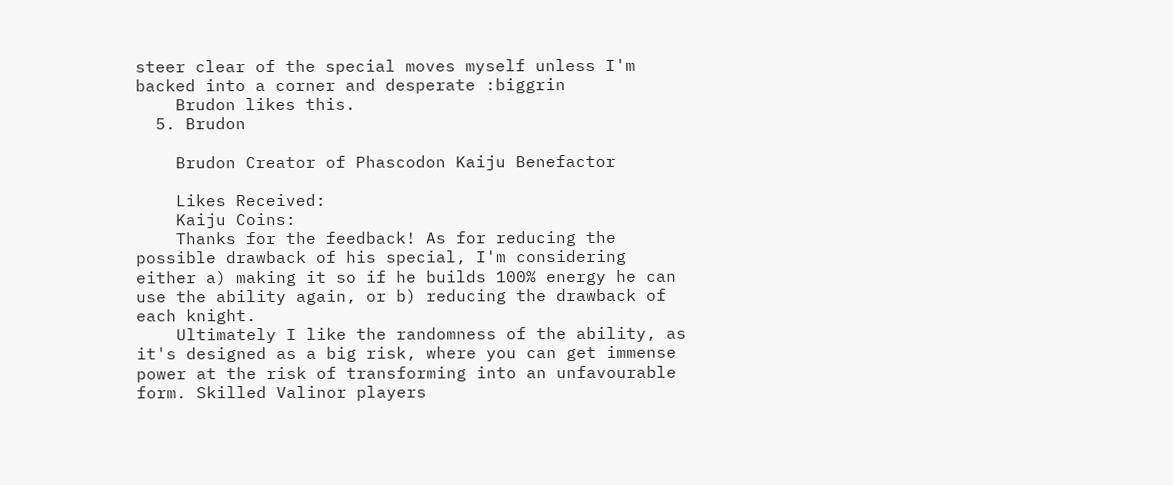steer clear of the special moves myself unless I'm backed into a corner and desperate :biggrin
    Brudon likes this.
  5. Brudon

    Brudon Creator of Phascodon Kaiju Benefactor

    Likes Received:
    Kaiju Coins:
    Thanks for the feedback! As for reducing the possible drawback of his special, I'm considering either a) making it so if he builds 100% energy he can use the ability again, or b) reducing the drawback of each knight.
    Ultimately I like the randomness of the ability, as it's designed as a big risk, where you can get immense power at the risk of transforming into an unfavourable form. Skilled Valinor players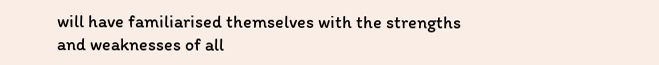will have familiarised themselves with the strengths and weaknesses of all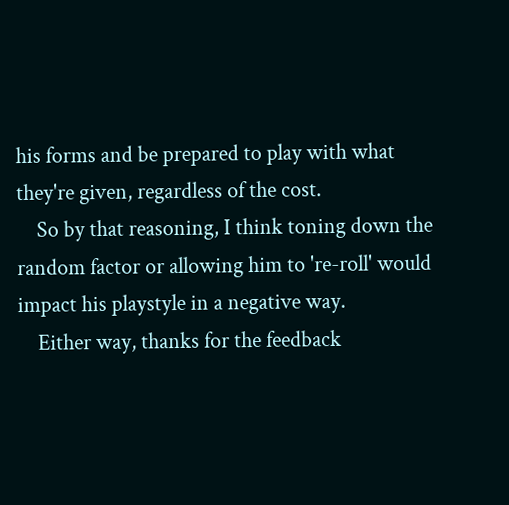his forms and be prepared to play with what they're given, regardless of the cost.
    So by that reasoning, I think toning down the random factor or allowing him to 're-roll' would impact his playstyle in a negative way.
    Either way, thanks for the feedback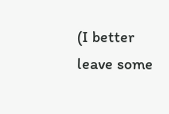(I better leave some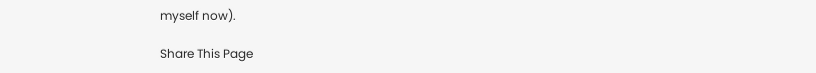myself now).

Share This Page